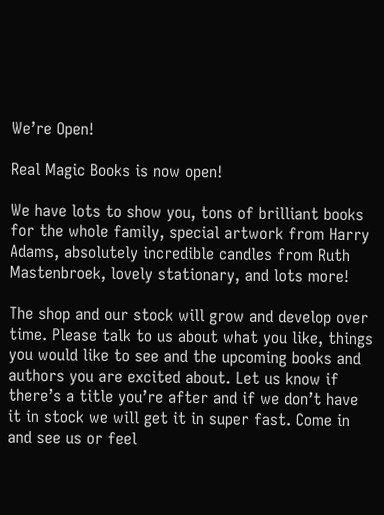We’re Open!

Real Magic Books is now open!

We have lots to show you, tons of brilliant books for the whole family, special artwork from Harry Adams, absolutely incredible candles from Ruth Mastenbroek, lovely stationary, and lots more!

The shop and our stock will grow and develop over time. Please talk to us about what you like, things you would like to see and the upcoming books and authors you are excited about. Let us know if there’s a title you’re after and if we don’t have it in stock we will get it in super fast. Come in and see us or feel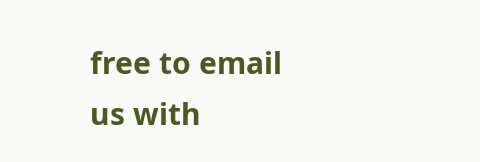free to email us with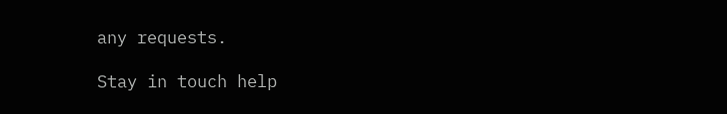any requests.

Stay in touch help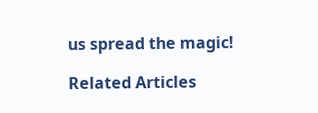us spread the magic!

Related Articles